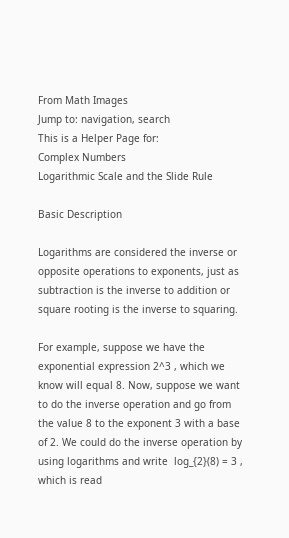From Math Images
Jump to: navigation, search
This is a Helper Page for:
Complex Numbers
Logarithmic Scale and the Slide Rule

Basic Description

Logarithms are considered the inverse or opposite operations to exponents, just as subtraction is the inverse to addition or square rooting is the inverse to squaring.

For example, suppose we have the exponential expression 2^3 , which we know will equal 8. Now, suppose we want to do the inverse operation and go from the value 8 to the exponent 3 with a base of 2. We could do the inverse operation by using logarithms and write  log_{2}(8) = 3 , which is read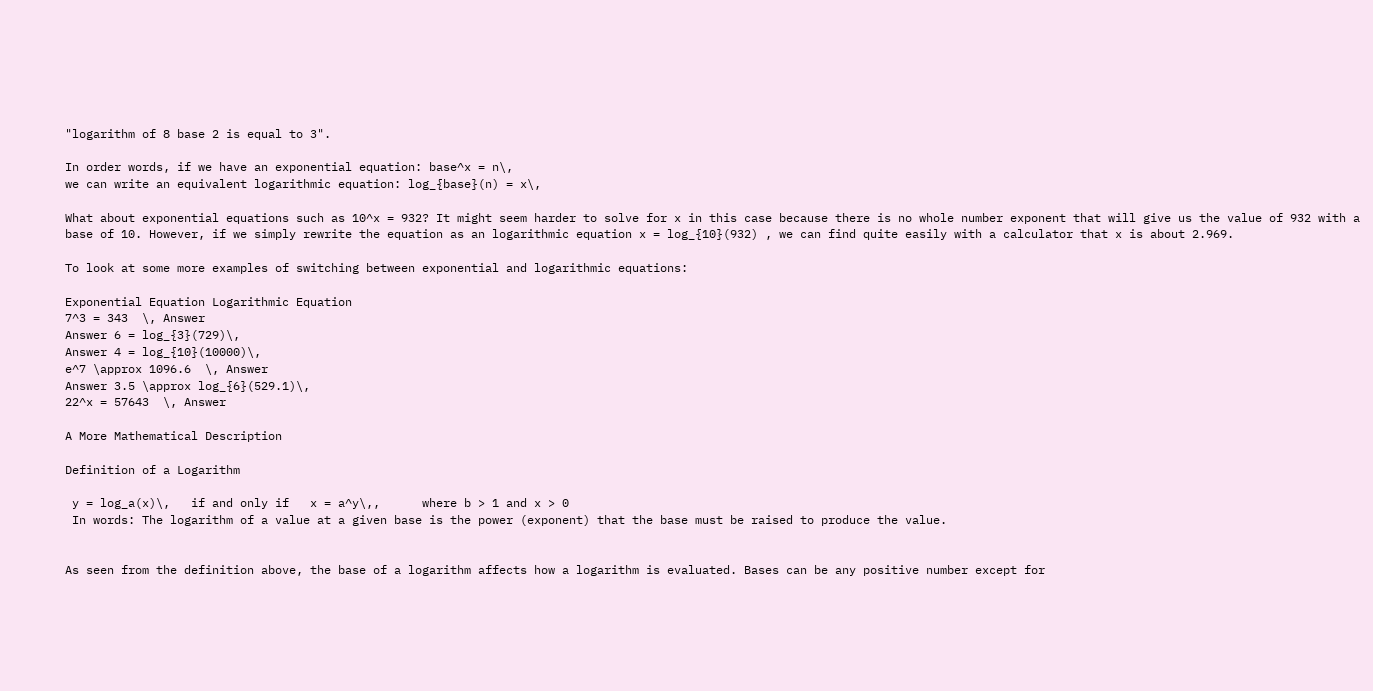"logarithm of 8 base 2 is equal to 3".

In order words, if we have an exponential equation: base^x = n\,
we can write an equivalent logarithmic equation: log_{base}(n) = x\,

What about exponential equations such as 10^x = 932? It might seem harder to solve for x in this case because there is no whole number exponent that will give us the value of 932 with a base of 10. However, if we simply rewrite the equation as an logarithmic equation x = log_{10}(932) , we can find quite easily with a calculator that x is about 2.969.

To look at some more examples of switching between exponential and logarithmic equations:

Exponential Equation Logarithmic Equation
7^3 = 343  \, Answer
Answer 6 = log_{3}(729)\,
Answer 4 = log_{10}(10000)\,
e^7 \approx 1096.6  \, Answer
Answer 3.5 \approx log_{6}(529.1)\,
22^x = 57643  \, Answer

A More Mathematical Description

Definition of a Logarithm

 y = log_a(x)\,   if and only if   x = a^y\,,      where b > 1 and x > 0
 In words: The logarithm of a value at a given base is the power (exponent) that the base must be raised to produce the value.


As seen from the definition above, the base of a logarithm affects how a logarithm is evaluated. Bases can be any positive number except for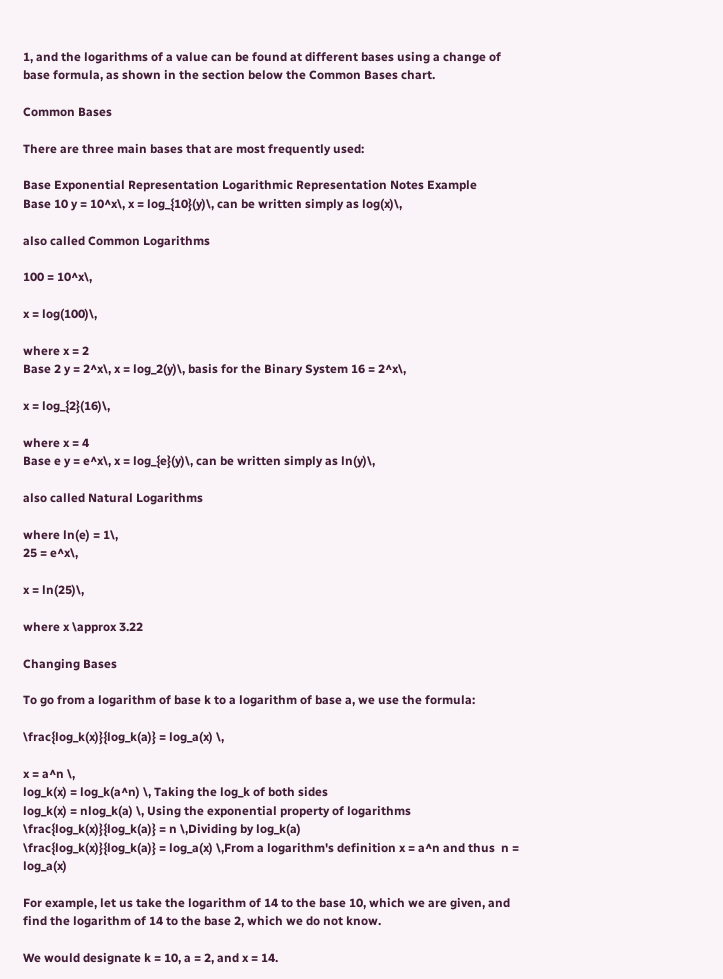1, and the logarithms of a value can be found at different bases using a change of base formula, as shown in the section below the Common Bases chart.

Common Bases

There are three main bases that are most frequently used:

Base Exponential Representation Logarithmic Representation Notes Example
Base 10 y = 10^x\, x = log_{10}(y)\, can be written simply as log(x)\,

also called Common Logarithms

100 = 10^x\,

x = log(100)\,

where x = 2
Base 2 y = 2^x\, x = log_2(y)\, basis for the Binary System 16 = 2^x\,

x = log_{2}(16)\,

where x = 4
Base e y = e^x\, x = log_{e}(y)\, can be written simply as ln(y)\,

also called Natural Logarithms

where ln(e) = 1\,
25 = e^x\,

x = ln(25)\,

where x \approx 3.22

Changing Bases

To go from a logarithm of base k to a logarithm of base a, we use the formula:

\frac{log_k(x)}{log_k(a)} = log_a(x) \,

x = a^n \,
log_k(x) = log_k(a^n) \, Taking the log_k of both sides
log_k(x) = nlog_k(a) \, Using the exponential property of logarithms
\frac{log_k(x)}{log_k(a)} = n \,Dividing by log_k(a)
\frac{log_k(x)}{log_k(a)} = log_a(x) \,From a logarithm's definition x = a^n and thus  n = log_a(x)

For example, let us take the logarithm of 14 to the base 10, which we are given, and find the logarithm of 14 to the base 2, which we do not know.

We would designate k = 10, a = 2, and x = 14.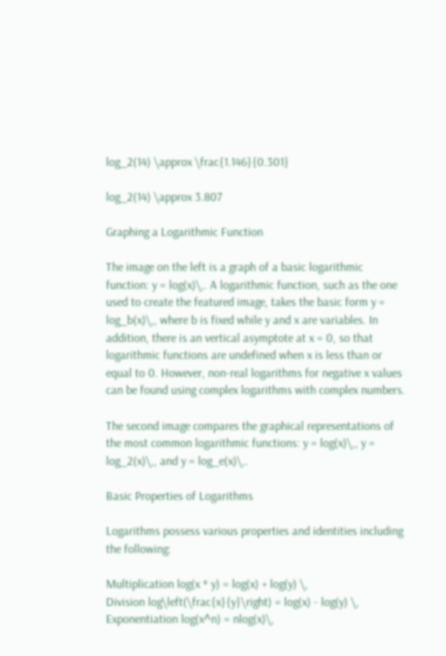log_2(14) \approx \frac{1.146}{0.301}

log_2(14) \approx 3.807

Graphing a Logarithmic Function

The image on the left is a graph of a basic logarithmic function: y = log(x)\,. A logarithmic function, such as the one used to create the featured image, takes the basic form y = log_b(x)\,, where b is fixed while y and x are variables. In addition, there is an vertical asymptote at x = 0, so that logarithmic functions are undefined when x is less than or equal to 0. However, non-real logarithms for negative x values can be found using complex logarithms with complex numbers.

The second image compares the graphical representations of the most common logarithmic functions: y = log(x)\,, y = log_2(x)\,, and y = log_e(x)\,.

Basic Properties of Logarithms

Logarithms possess various properties and identities including the following:

Multiplication log(x * y) = log(x) + log(y) \,
Division log\left(\frac{x}{y}\right) = log(x) - log(y) \,
Exponentiation log(x^n) = nlog(x)\,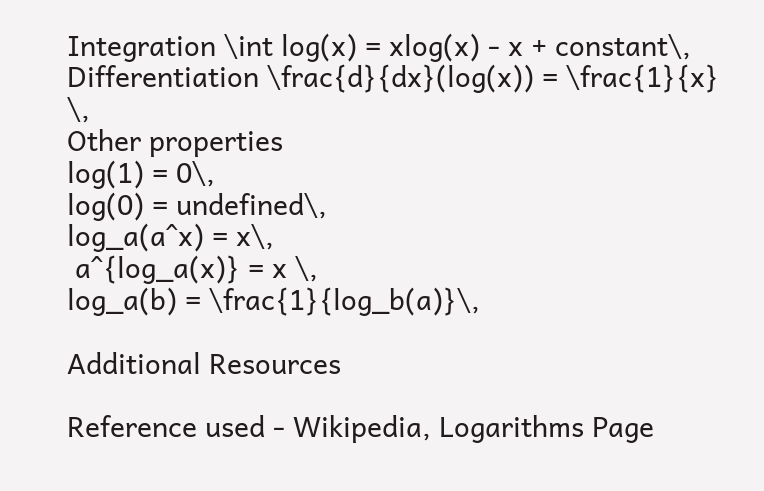Integration \int log(x) = xlog(x) - x + constant\,
Differentiation \frac{d}{dx}(log(x)) = \frac{1}{x} \,
Other properties
log(1) = 0\,
log(0) = undefined\,
log_a(a^x) = x\,
 a^{log_a(x)} = x \,
log_a(b) = \frac{1}{log_b(a)}\,

Additional Resources

Reference used - Wikipedia, Logarithms Page